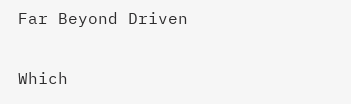Far Beyond Driven

Which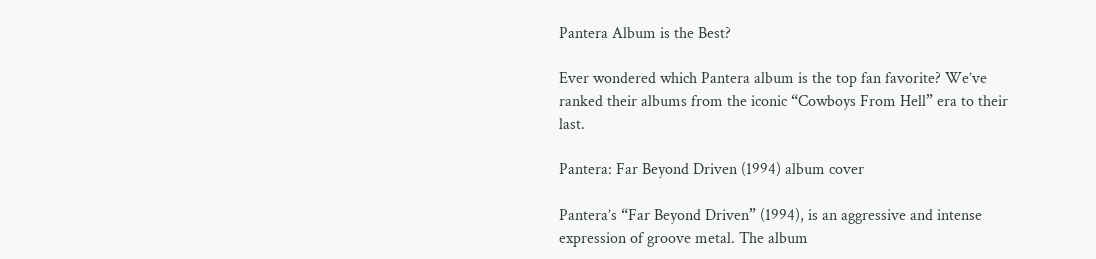Pantera Album is the Best?

Ever wondered which Pantera album is the top fan favorite? We’ve ranked their albums from the iconic “Cowboys From Hell” era to their last.

Pantera: Far Beyond Driven (1994) album cover

Pantera’s “Far Beyond Driven” (1994), is an aggressive and intense expression of groove metal. The album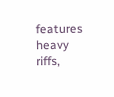features heavy riffs,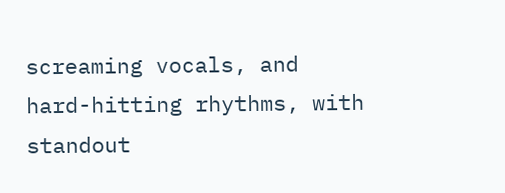screaming vocals, and hard-hitting rhythms, with standout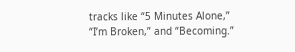tracks like “5 Minutes Alone,” “I’m Broken,” and “Becoming.”